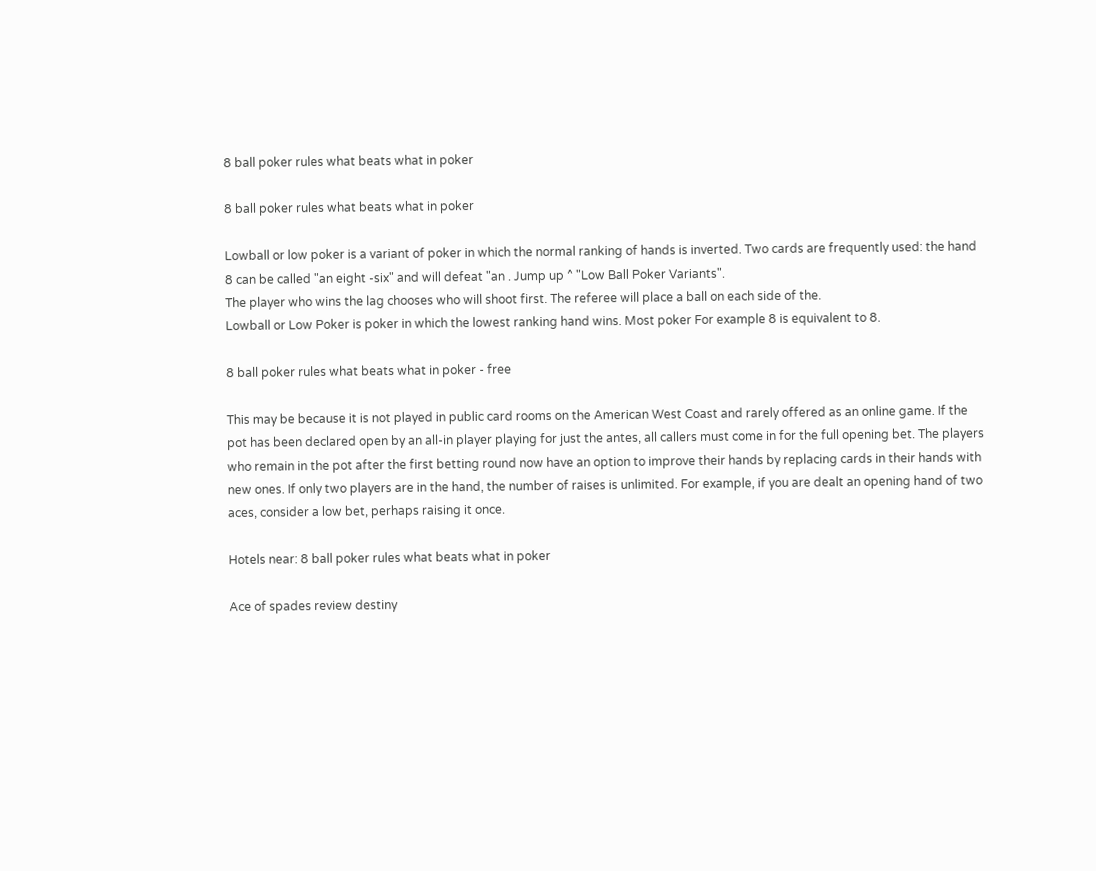8 ball poker rules what beats what in poker

8 ball poker rules what beats what in poker

Lowball or low poker is a variant of poker in which the normal ranking of hands is inverted. Two cards are frequently used: the hand 8 can be called "an eight -six" and will defeat "an . Jump up ^ "Low Ball Poker Variants".
The player who wins the lag chooses who will shoot first. The referee will place a ball on each side of the.
Lowball or Low Poker is poker in which the lowest ranking hand wins. Most poker For example 8 is equivalent to 8.

8 ball poker rules what beats what in poker - free

This may be because it is not played in public card rooms on the American West Coast and rarely offered as an online game. If the pot has been declared open by an all-in player playing for just the antes, all callers must come in for the full opening bet. The players who remain in the pot after the first betting round now have an option to improve their hands by replacing cards in their hands with new ones. If only two players are in the hand, the number of raises is unlimited. For example, if you are dealt an opening hand of two aces, consider a low bet, perhaps raising it once.

Hotels near: 8 ball poker rules what beats what in poker

Ace of spades review destiny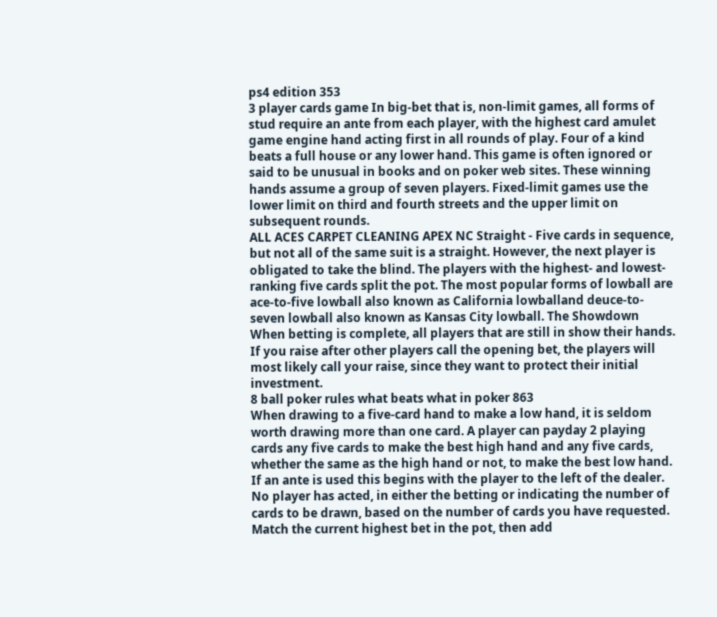ps4 edition 353
3 player cards game In big-bet that is, non-limit games, all forms of stud require an ante from each player, with the highest card amulet game engine hand acting first in all rounds of play. Four of a kind beats a full house or any lower hand. This game is often ignored or said to be unusual in books and on poker web sites. These winning hands assume a group of seven players. Fixed-limit games use the lower limit on third and fourth streets and the upper limit on subsequent rounds.
ALL ACES CARPET CLEANING APEX NC Straight - Five cards in sequence, but not all of the same suit is a straight. However, the next player is obligated to take the blind. The players with the highest- and lowest- ranking five cards split the pot. The most popular forms of lowball are ace-to-five lowball also known as California lowballand deuce-to-seven lowball also known as Kansas City lowball. The Showdown When betting is complete, all players that are still in show their hands. If you raise after other players call the opening bet, the players will most likely call your raise, since they want to protect their initial investment.
8 ball poker rules what beats what in poker 863
When drawing to a five-card hand to make a low hand, it is seldom worth drawing more than one card. A player can payday 2 playing cards any five cards to make the best high hand and any five cards, whether the same as the high hand or not, to make the best low hand. If an ante is used this begins with the player to the left of the dealer. No player has acted, in either the betting or indicating the number of cards to be drawn, based on the number of cards you have requested. Match the current highest bet in the pot, then add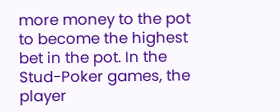more money to the pot to become the highest bet in the pot. In the Stud-Poker games, the player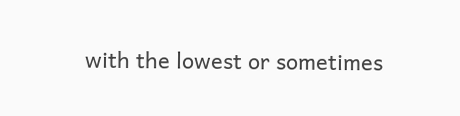with the lowest or sometimes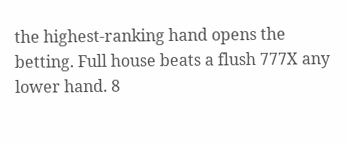the highest-ranking hand opens the betting. Full house beats a flush 777X any lower hand. 8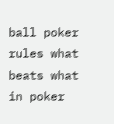ball poker rules what beats what in poker